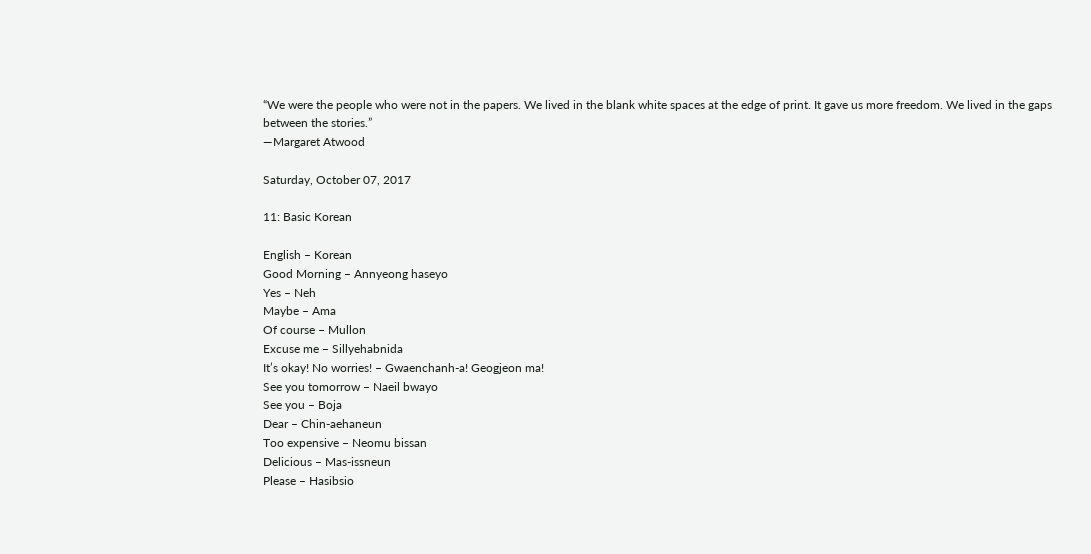“We were the people who were not in the papers. We lived in the blank white spaces at the edge of print. It gave us more freedom. We lived in the gaps between the stories.”
—Margaret Atwood

Saturday, October 07, 2017

11: Basic Korean

English – Korean
Good Morning – Annyeong haseyo
Yes – Neh
Maybe – Ama
Of course – Mullon
Excuse me – Sillyehabnida
It’s okay! No worries! – Gwaenchanh-a! Geogjeon ma!
See you tomorrow – Naeil bwayo
See you – Boja
Dear – Chin-aehaneun
Too expensive – Neomu bissan
Delicious – Mas-issneun
Please – Hasibsio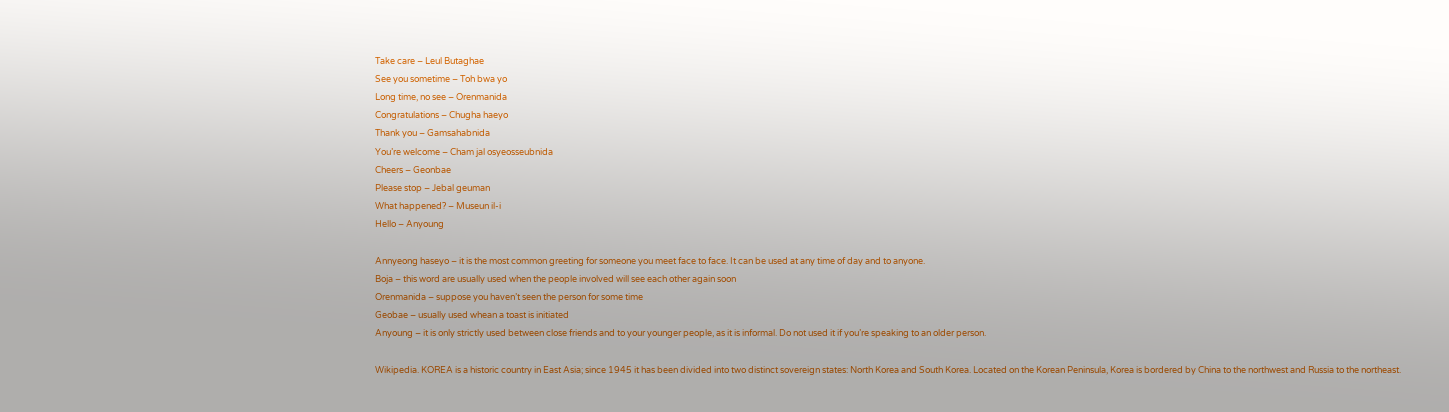Take care – Leul Butaghae
See you sometime – Toh bwa yo
Long time, no see – Orenmanida
Congratulations – Chugha haeyo
Thank you – Gamsahabnida
You’re welcome – Cham jal osyeosseubnida
Cheers – Geonbae
Please stop – Jebal geuman
What happened? – Museun il-i
Hello – Anyoung

Annyeong haseyo – it is the most common greeting for someone you meet face to face. It can be used at any time of day and to anyone.
Boja – this word are usually used when the people involved will see each other again soon
Orenmanida – suppose you haven’t seen the person for some time
Geobae – usually used whean a toast is initiated
Anyoung – it is only strictly used between close friends and to your younger people, as it is informal. Do not used it if you’re speaking to an older person.

Wikipedia. KOREA is a historic country in East Asia; since 1945 it has been divided into two distinct sovereign states: North Korea and South Korea. Located on the Korean Peninsula, Korea is bordered by China to the northwest and Russia to the northeast.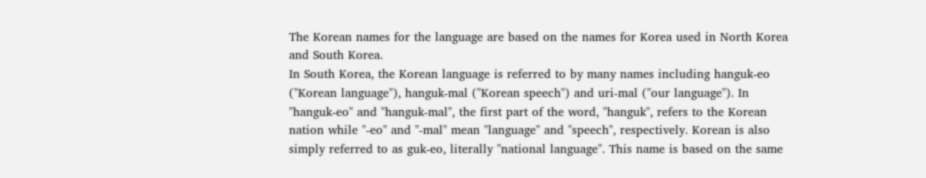The Korean names for the language are based on the names for Korea used in North Korea and South Korea.
In South Korea, the Korean language is referred to by many names including hanguk-eo ("Korean language"), hanguk-mal ("Korean speech") and uri-mal ("our language"). In "hanguk-eo" and "hanguk-mal", the first part of the word, "hanguk", refers to the Korean nation while "-eo" and "-mal" mean "language" and "speech", respectively. Korean is also simply referred to as guk-eo, literally "national language". This name is based on the same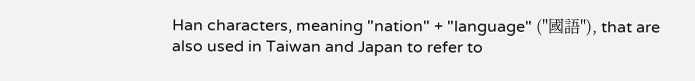Han characters, meaning "nation" + "language" ("國語"), that are also used in Taiwan and Japan to refer to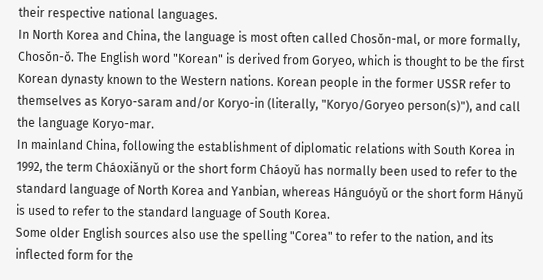their respective national languages.
In North Korea and China, the language is most often called Chosŏn-mal, or more formally, Chosŏn-ŏ. The English word "Korean" is derived from Goryeo, which is thought to be the first Korean dynasty known to the Western nations. Korean people in the former USSR refer to themselves as Koryo-saram and/or Koryo-in (literally, "Koryo/Goryeo person(s)"), and call the language Koryo-mar.
In mainland China, following the establishment of diplomatic relations with South Korea in 1992, the term Cháoxiǎnyǔ or the short form Cháoyǔ has normally been used to refer to the standard language of North Korea and Yanbian, whereas Hánguóyǔ or the short form Hányǔ is used to refer to the standard language of South Korea.
Some older English sources also use the spelling "Corea" to refer to the nation, and its inflected form for the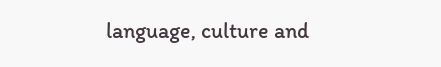language, culture and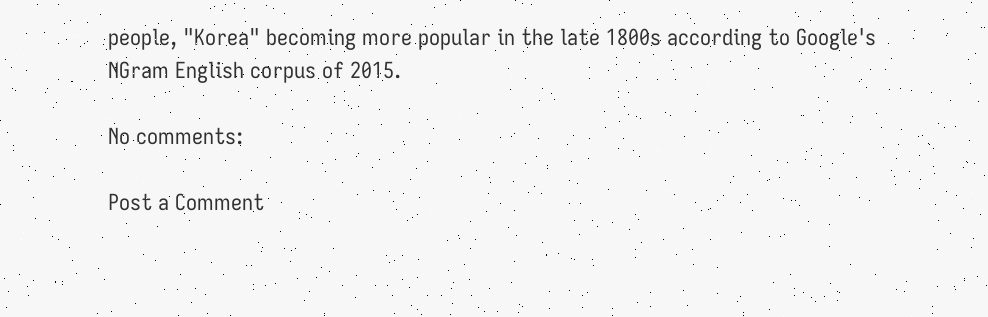people, "Korea" becoming more popular in the late 1800s according to Google's NGram English corpus of 2015.

No comments:

Post a Comment